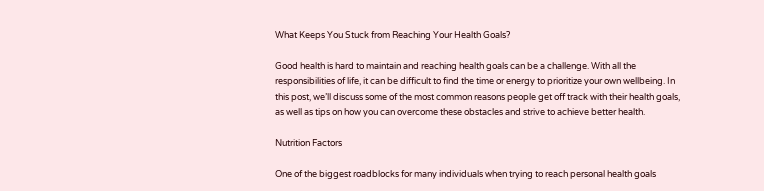What Keeps You Stuck from Reaching Your Health Goals?

Good health is hard to maintain and reaching health goals can be a challenge. With all the responsibilities of life, it can be difficult to find the time or energy to prioritize your own wellbeing. In this post, we’ll discuss some of the most common reasons people get off track with their health goals, as well as tips on how you can overcome these obstacles and strive to achieve better health.

Nutrition Factors

One of the biggest roadblocks for many individuals when trying to reach personal health goals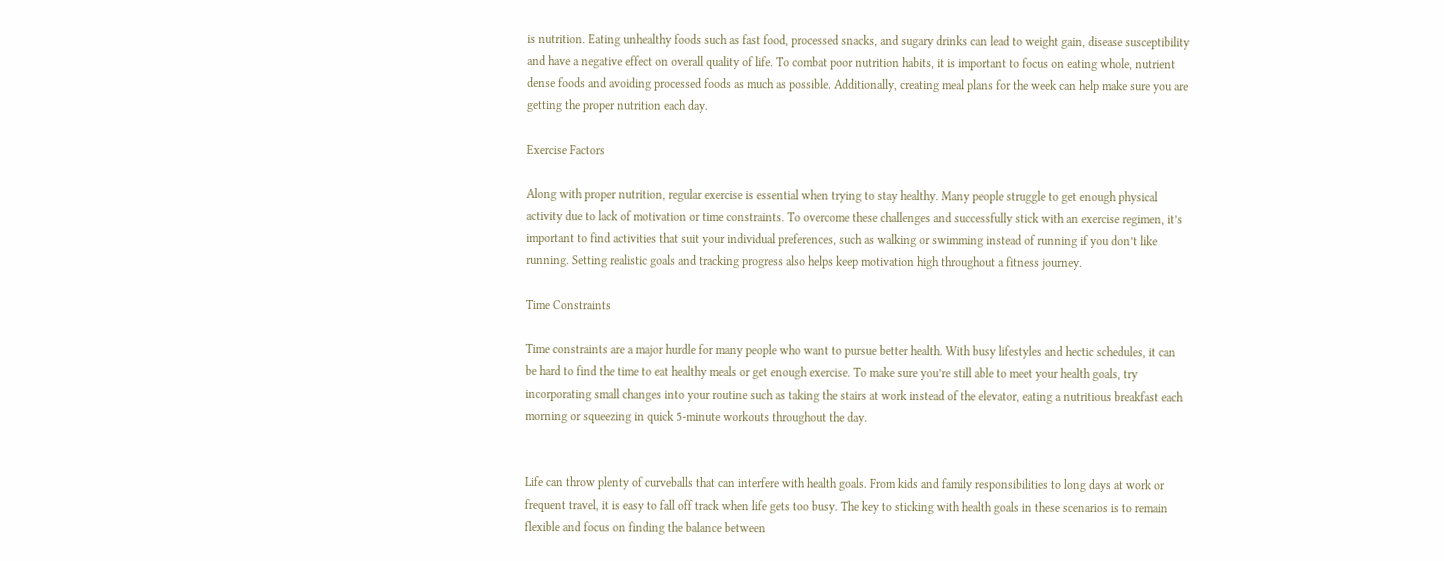is nutrition. Eating unhealthy foods such as fast food, processed snacks, and sugary drinks can lead to weight gain, disease susceptibility and have a negative effect on overall quality of life. To combat poor nutrition habits, it is important to focus on eating whole, nutrient dense foods and avoiding processed foods as much as possible. Additionally, creating meal plans for the week can help make sure you are getting the proper nutrition each day.

Exercise Factors

Along with proper nutrition, regular exercise is essential when trying to stay healthy. Many people struggle to get enough physical activity due to lack of motivation or time constraints. To overcome these challenges and successfully stick with an exercise regimen, it’s important to find activities that suit your individual preferences, such as walking or swimming instead of running if you don’t like running. Setting realistic goals and tracking progress also helps keep motivation high throughout a fitness journey.

Time Constraints

Time constraints are a major hurdle for many people who want to pursue better health. With busy lifestyles and hectic schedules, it can be hard to find the time to eat healthy meals or get enough exercise. To make sure you’re still able to meet your health goals, try incorporating small changes into your routine such as taking the stairs at work instead of the elevator, eating a nutritious breakfast each morning or squeezing in quick 5-minute workouts throughout the day.


Life can throw plenty of curveballs that can interfere with health goals. From kids and family responsibilities to long days at work or frequent travel, it is easy to fall off track when life gets too busy. The key to sticking with health goals in these scenarios is to remain flexible and focus on finding the balance between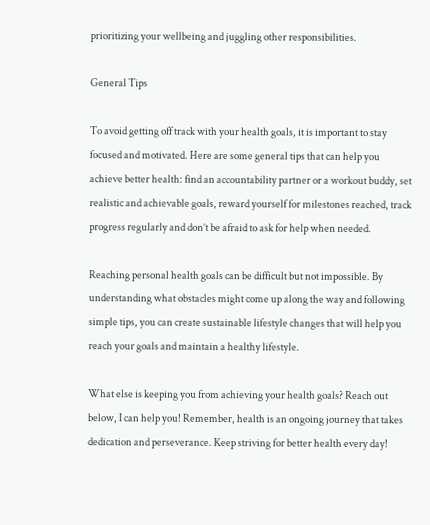prioritizing your wellbeing and juggling other responsibilities.

General Tips

To avoid getting off track with your health goals, it is important to stay focused and motivated. Here are some general tips that can help you achieve better health: find an accountability partner or a workout buddy, set realistic and achievable goals, reward yourself for milestones reached, track progress regularly and don’t be afraid to ask for help when needed.

Reaching personal health goals can be difficult but not impossible. By understanding what obstacles might come up along the way and following simple tips, you can create sustainable lifestyle changes that will help you reach your goals and maintain a healthy lifestyle.

What else is keeping you from achieving your health goals? Reach out below, I can help you! Remember, health is an ongoing journey that takes dedication and perseverance. Keep striving for better health every day!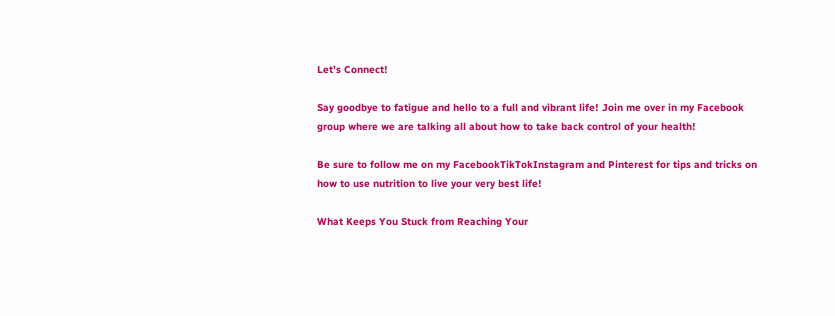Let’s Connect!

Say goodbye to fatigue and hello to a full and vibrant life! Join me over in my Facebook group where we are talking all about how to take back control of your health!

Be sure to follow me on my FacebookTikTokInstagram and Pinterest for tips and tricks on how to use nutrition to live your very best life!

What Keeps You Stuck from Reaching Your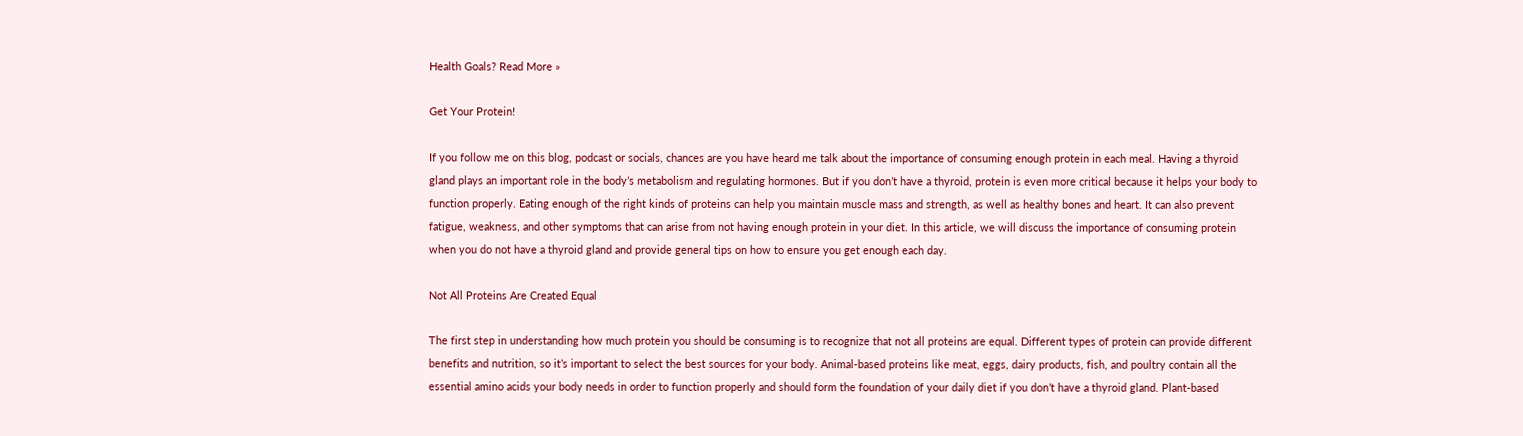Health Goals? Read More »

Get Your Protein!

If you follow me on this blog, podcast or socials, chances are you have heard me talk about the importance of consuming enough protein in each meal. Having a thyroid gland plays an important role in the body’s metabolism and regulating hormones. But if you don’t have a thyroid, protein is even more critical because it helps your body to function properly. Eating enough of the right kinds of proteins can help you maintain muscle mass and strength, as well as healthy bones and heart. It can also prevent fatigue, weakness, and other symptoms that can arise from not having enough protein in your diet. In this article, we will discuss the importance of consuming protein when you do not have a thyroid gland and provide general tips on how to ensure you get enough each day.

Not All Proteins Are Created Equal

The first step in understanding how much protein you should be consuming is to recognize that not all proteins are equal. Different types of protein can provide different benefits and nutrition, so it’s important to select the best sources for your body. Animal-based proteins like meat, eggs, dairy products, fish, and poultry contain all the essential amino acids your body needs in order to function properly and should form the foundation of your daily diet if you don’t have a thyroid gland. Plant-based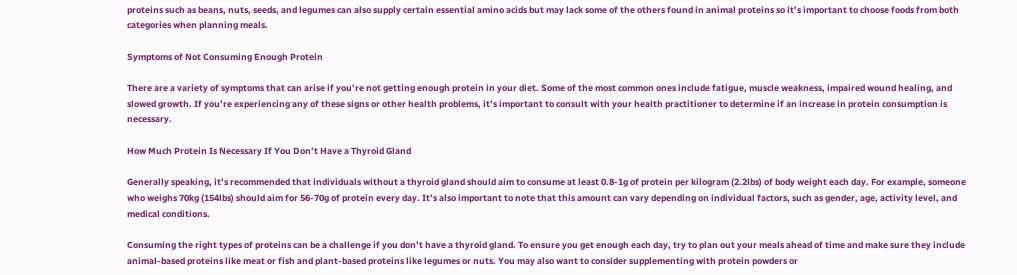proteins such as beans, nuts, seeds, and legumes can also supply certain essential amino acids but may lack some of the others found in animal proteins so it’s important to choose foods from both categories when planning meals.

Symptoms of Not Consuming Enough Protein

There are a variety of symptoms that can arise if you’re not getting enough protein in your diet. Some of the most common ones include fatigue, muscle weakness, impaired wound healing, and slowed growth. If you’re experiencing any of these signs or other health problems, it’s important to consult with your health practitioner to determine if an increase in protein consumption is necessary.

How Much Protein Is Necessary If You Don’t Have a Thyroid Gland

Generally speaking, it’s recommended that individuals without a thyroid gland should aim to consume at least 0.8-1g of protein per kilogram (2.2lbs) of body weight each day. For example, someone who weighs 70kg (154lbs) should aim for 56-70g of protein every day. It’s also important to note that this amount can vary depending on individual factors, such as gender, age, activity level, and medical conditions.

Consuming the right types of proteins can be a challenge if you don’t have a thyroid gland. To ensure you get enough each day, try to plan out your meals ahead of time and make sure they include animal-based proteins like meat or fish and plant-based proteins like legumes or nuts. You may also want to consider supplementing with protein powders or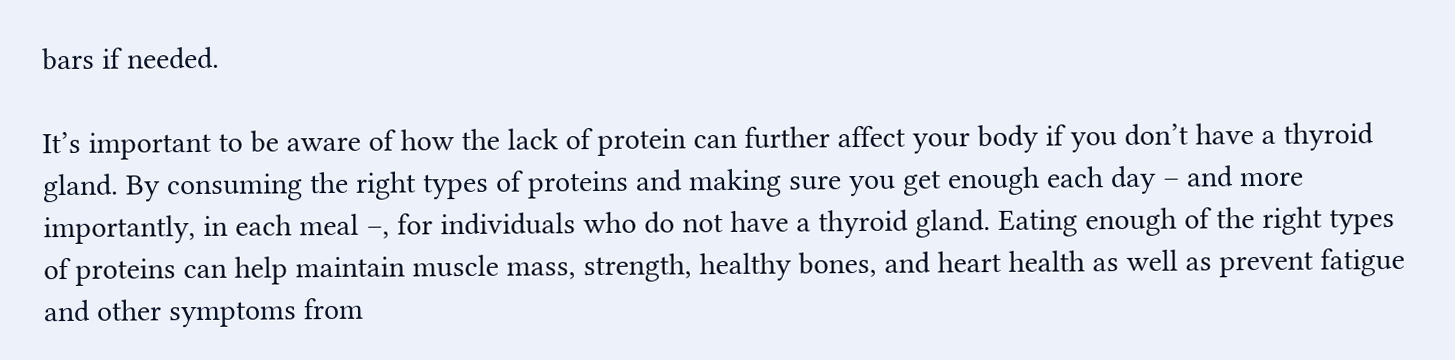bars if needed.

It’s important to be aware of how the lack of protein can further affect your body if you don’t have a thyroid gland. By consuming the right types of proteins and making sure you get enough each day – and more importantly, in each meal –, for individuals who do not have a thyroid gland. Eating enough of the right types of proteins can help maintain muscle mass, strength, healthy bones, and heart health as well as prevent fatigue and other symptoms from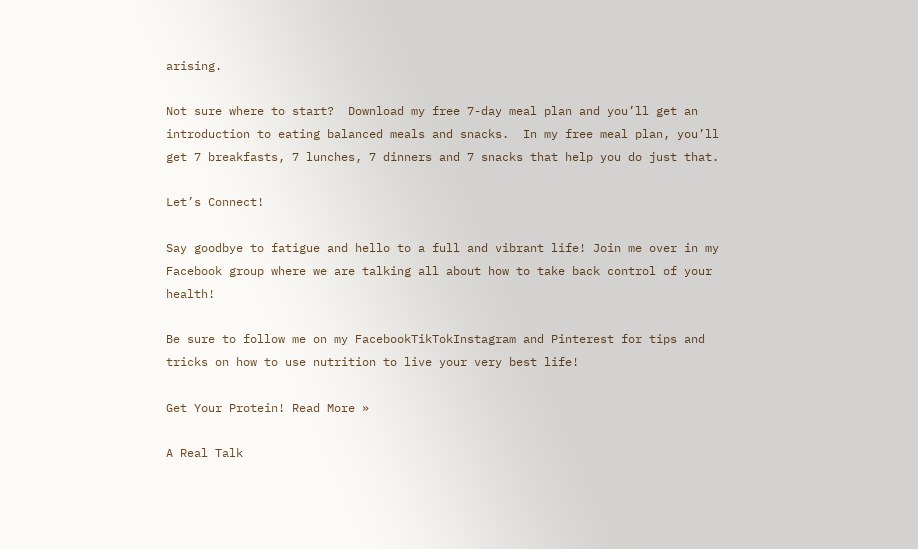arising.

Not sure where to start?  Download my free 7-day meal plan and you’ll get an introduction to eating balanced meals and snacks.  In my free meal plan, you’ll get 7 breakfasts, 7 lunches, 7 dinners and 7 snacks that help you do just that.

Let’s Connect!

Say goodbye to fatigue and hello to a full and vibrant life! Join me over in my Facebook group where we are talking all about how to take back control of your health!

Be sure to follow me on my FacebookTikTokInstagram and Pinterest for tips and tricks on how to use nutrition to live your very best life!

Get Your Protein! Read More »

A Real Talk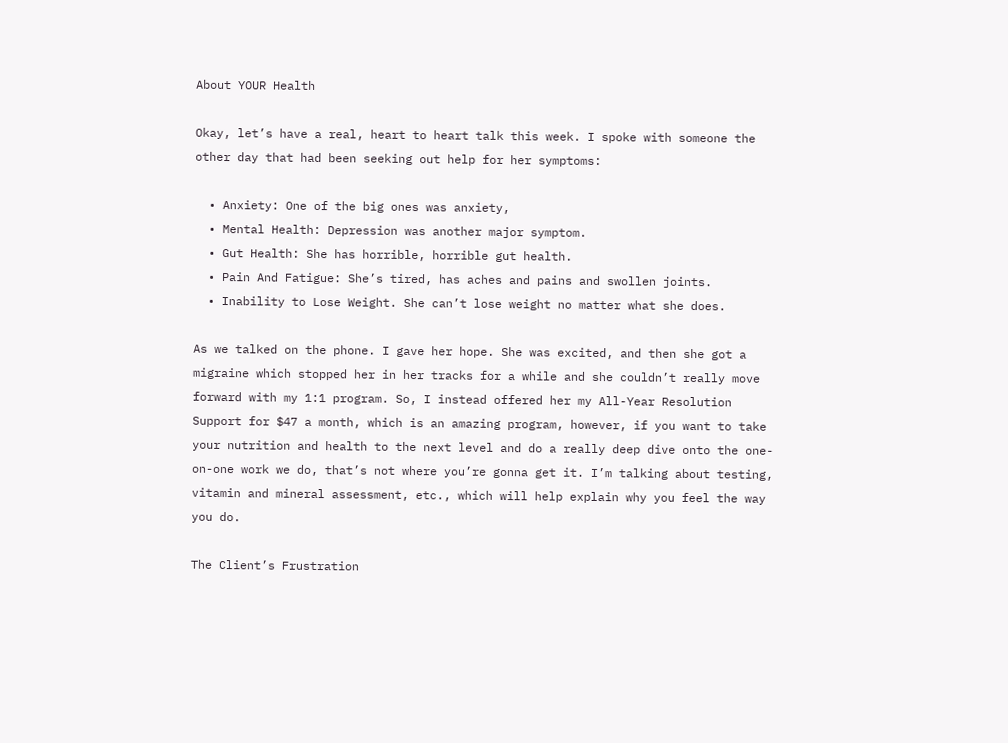About YOUR Health

Okay, let’s have a real, heart to heart talk this week. I spoke with someone the other day that had been seeking out help for her symptoms:

  • Anxiety: One of the big ones was anxiety,
  • Mental Health: Depression was another major symptom.
  • Gut Health: She has horrible, horrible gut health.
  • Pain And Fatigue: She’s tired, has aches and pains and swollen joints.
  • Inability to Lose Weight. She can’t lose weight no matter what she does.

As we talked on the phone. I gave her hope. She was excited, and then she got a migraine which stopped her in her tracks for a while and she couldn’t really move forward with my 1:1 program. So, I instead offered her my All-Year Resolution Support for $47 a month, which is an amazing program, however, if you want to take your nutrition and health to the next level and do a really deep dive onto the one-on-one work we do, that’s not where you’re gonna get it. I’m talking about testing, vitamin and mineral assessment, etc., which will help explain why you feel the way you do.

The Client’s Frustration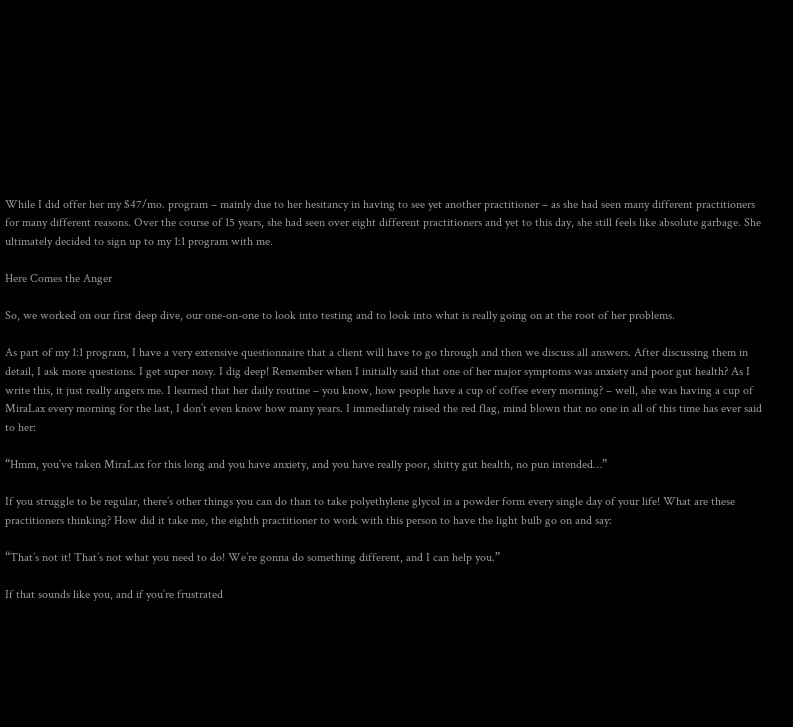While I did offer her my $47/mo. program – mainly due to her hesitancy in having to see yet another practitioner – as she had seen many different practitioners for many different reasons. Over the course of 15 years, she had seen over eight different practitioners and yet to this day, she still feels like absolute garbage. She ultimately decided to sign up to my 1:1 program with me.

Here Comes the Anger

So, we worked on our first deep dive, our one-on-one to look into testing and to look into what is really going on at the root of her problems.

As part of my 1:1 program, I have a very extensive questionnaire that a client will have to go through and then we discuss all answers. After discussing them in detail, I ask more questions. I get super nosy. I dig deep! Remember when I initially said that one of her major symptoms was anxiety and poor gut health? As I write this, it just really angers me. I learned that her daily routine – you know, how people have a cup of coffee every morning? – well, she was having a cup of MiraLax every morning for the last, I don’t even know how many years. I immediately raised the red flag, mind blown that no one in all of this time has ever said to her:

“Hmm, you’ve taken MiraLax for this long and you have anxiety, and you have really poor, shitty gut health, no pun intended…”

If you struggle to be regular, there’s other things you can do than to take polyethylene glycol in a powder form every single day of your life! What are these practitioners thinking? How did it take me, the eighth practitioner to work with this person to have the light bulb go on and say:

“That’s not it! That’s not what you need to do! We’re gonna do something different, and I can help you.”

If that sounds like you, and if you’re frustrated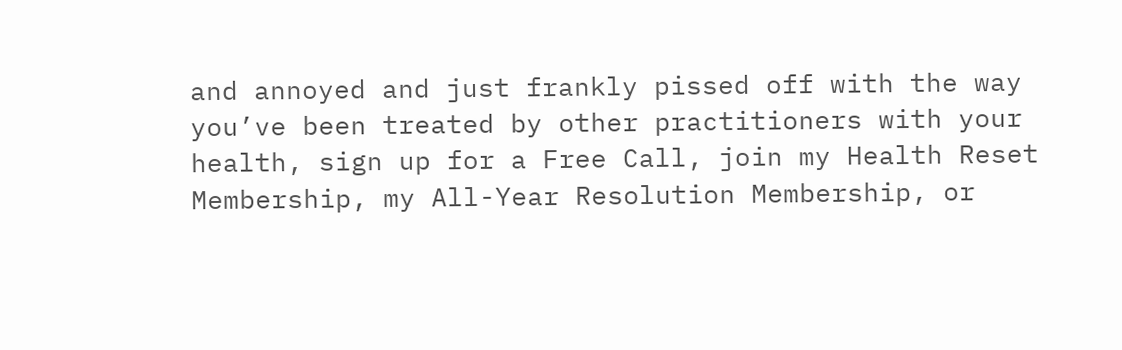and annoyed and just frankly pissed off with the way you’ve been treated by other practitioners with your health, sign up for a Free Call, join my Health Reset Membership, my All-Year Resolution Membership, or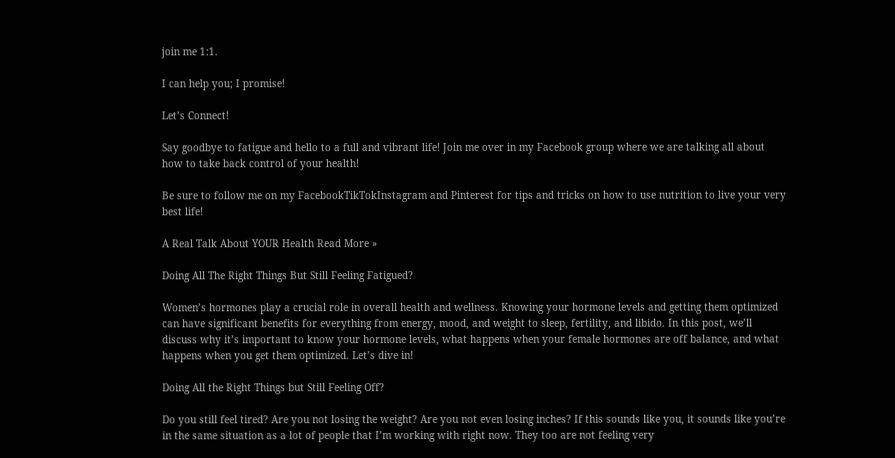join me 1:1.

I can help you; I promise!

Let’s Connect!

Say goodbye to fatigue and hello to a full and vibrant life! Join me over in my Facebook group where we are talking all about how to take back control of your health!

Be sure to follow me on my FacebookTikTokInstagram and Pinterest for tips and tricks on how to use nutrition to live your very best life!

A Real Talk About YOUR Health Read More »

Doing All The Right Things But Still Feeling Fatigued?

Women’s hormones play a crucial role in overall health and wellness. Knowing your hormone levels and getting them optimized can have significant benefits for everything from energy, mood, and weight to sleep, fertility, and libido. In this post, we’ll discuss why it’s important to know your hormone levels, what happens when your female hormones are off balance, and what happens when you get them optimized. Let’s dive in!

Doing All the Right Things but Still Feeling Off?

Do you still feel tired? Are you not losing the weight? Are you not even losing inches? If this sounds like you, it sounds like you’re in the same situation as a lot of people that I’m working with right now. They too are not feeling very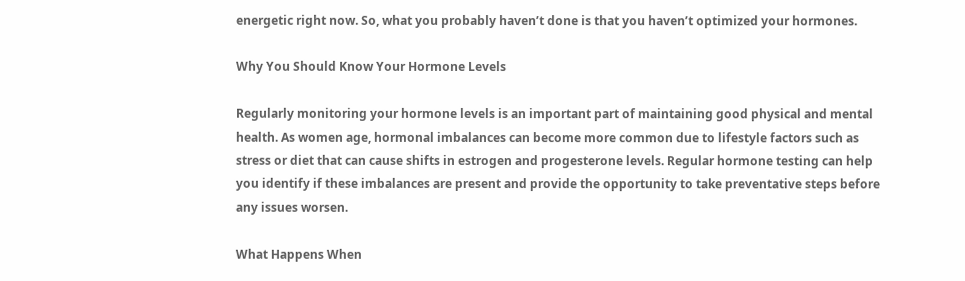energetic right now. So, what you probably haven’t done is that you haven’t optimized your hormones.

Why You Should Know Your Hormone Levels

Regularly monitoring your hormone levels is an important part of maintaining good physical and mental health. As women age, hormonal imbalances can become more common due to lifestyle factors such as stress or diet that can cause shifts in estrogen and progesterone levels. Regular hormone testing can help you identify if these imbalances are present and provide the opportunity to take preventative steps before any issues worsen.

What Happens When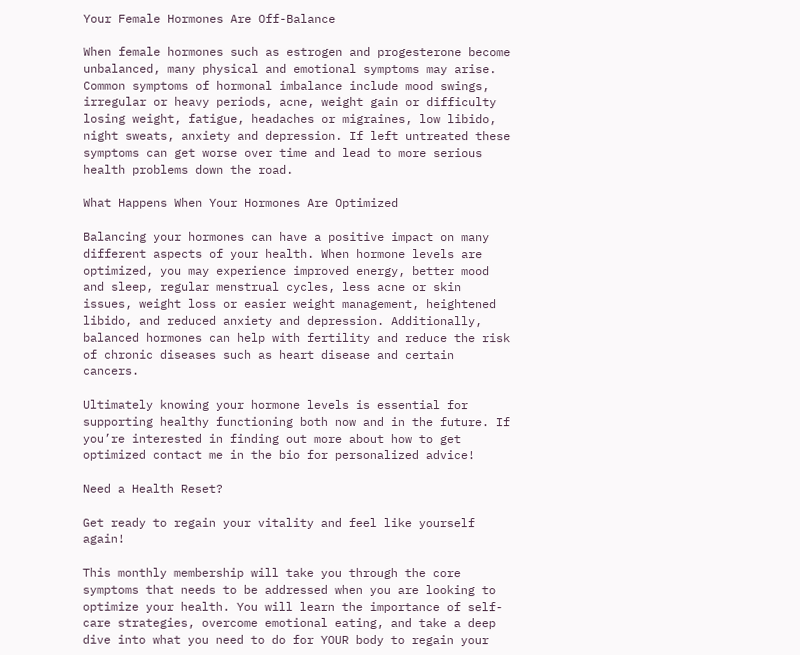Your Female Hormones Are Off-Balance

When female hormones such as estrogen and progesterone become unbalanced, many physical and emotional symptoms may arise. Common symptoms of hormonal imbalance include mood swings, irregular or heavy periods, acne, weight gain or difficulty losing weight, fatigue, headaches or migraines, low libido, night sweats, anxiety and depression. If left untreated these symptoms can get worse over time and lead to more serious health problems down the road.

What Happens When Your Hormones Are Optimized

Balancing your hormones can have a positive impact on many different aspects of your health. When hormone levels are optimized, you may experience improved energy, better mood and sleep, regular menstrual cycles, less acne or skin issues, weight loss or easier weight management, heightened libido, and reduced anxiety and depression. Additionally, balanced hormones can help with fertility and reduce the risk of chronic diseases such as heart disease and certain cancers.

Ultimately knowing your hormone levels is essential for supporting healthy functioning both now and in the future. If you’re interested in finding out more about how to get optimized contact me in the bio for personalized advice!

Need a Health Reset?

Get ready to regain your vitality and feel like yourself again!

This monthly membership will take you through the core symptoms that needs to be addressed when you are looking to optimize your health. You will learn the importance of self-care strategies, overcome emotional eating, and take a deep dive into what you need to do for YOUR body to regain your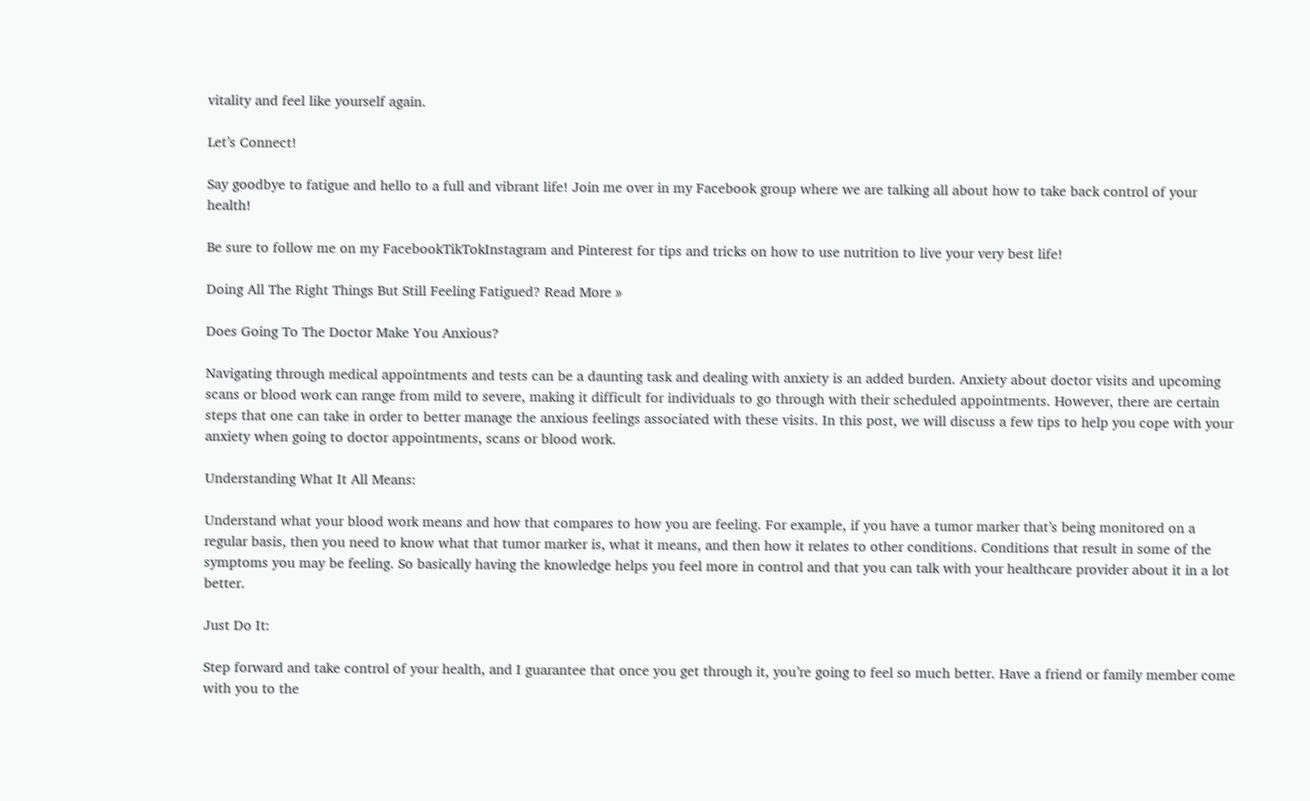vitality and feel like yourself again.

Let’s Connect!

Say goodbye to fatigue and hello to a full and vibrant life! Join me over in my Facebook group where we are talking all about how to take back control of your health!

Be sure to follow me on my FacebookTikTokInstagram and Pinterest for tips and tricks on how to use nutrition to live your very best life!

Doing All The Right Things But Still Feeling Fatigued? Read More »

Does Going To The Doctor Make You Anxious?

Navigating through medical appointments and tests can be a daunting task and dealing with anxiety is an added burden. Anxiety about doctor visits and upcoming scans or blood work can range from mild to severe, making it difficult for individuals to go through with their scheduled appointments. However, there are certain steps that one can take in order to better manage the anxious feelings associated with these visits. In this post, we will discuss a few tips to help you cope with your anxiety when going to doctor appointments, scans or blood work.

Understanding What It All Means:

Understand what your blood work means and how that compares to how you are feeling. For example, if you have a tumor marker that’s being monitored on a regular basis, then you need to know what that tumor marker is, what it means, and then how it relates to other conditions. Conditions that result in some of the symptoms you may be feeling. So basically having the knowledge helps you feel more in control and that you can talk with your healthcare provider about it in a lot better.

Just Do It:

Step forward and take control of your health, and I guarantee that once you get through it, you’re going to feel so much better. Have a friend or family member come with you to the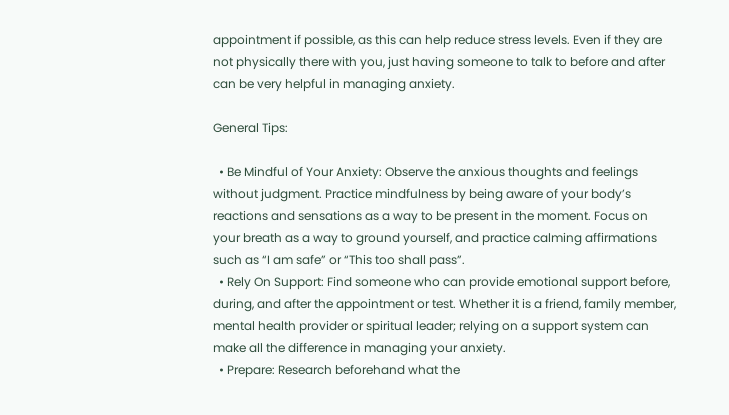appointment if possible, as this can help reduce stress levels. Even if they are not physically there with you, just having someone to talk to before and after can be very helpful in managing anxiety.

General Tips:

  • Be Mindful of Your Anxiety: Observe the anxious thoughts and feelings without judgment. Practice mindfulness by being aware of your body’s reactions and sensations as a way to be present in the moment. Focus on your breath as a way to ground yourself, and practice calming affirmations such as “I am safe” or “This too shall pass”.
  • Rely On Support: Find someone who can provide emotional support before, during, and after the appointment or test. Whether it is a friend, family member, mental health provider or spiritual leader; relying on a support system can make all the difference in managing your anxiety.
  • Prepare: Research beforehand what the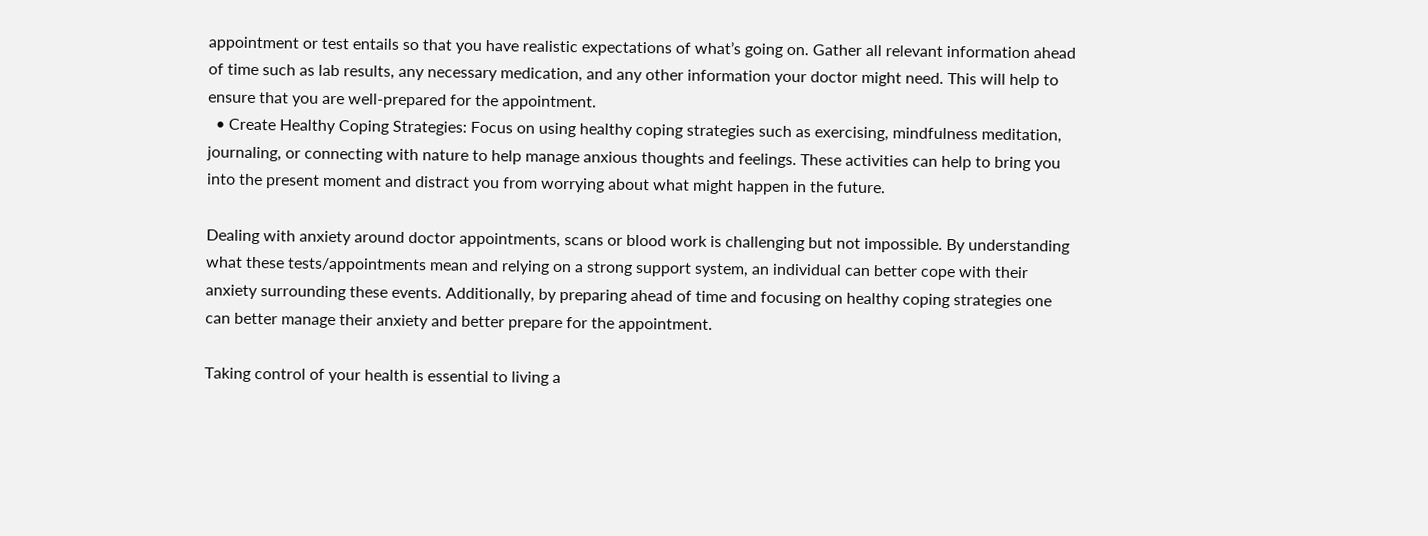appointment or test entails so that you have realistic expectations of what’s going on. Gather all relevant information ahead of time such as lab results, any necessary medication, and any other information your doctor might need. This will help to ensure that you are well-prepared for the appointment.
  • Create Healthy Coping Strategies: Focus on using healthy coping strategies such as exercising, mindfulness meditation, journaling, or connecting with nature to help manage anxious thoughts and feelings. These activities can help to bring you into the present moment and distract you from worrying about what might happen in the future.

Dealing with anxiety around doctor appointments, scans or blood work is challenging but not impossible. By understanding what these tests/appointments mean and relying on a strong support system, an individual can better cope with their anxiety surrounding these events. Additionally, by preparing ahead of time and focusing on healthy coping strategies one can better manage their anxiety and better prepare for the appointment.

Taking control of your health is essential to living a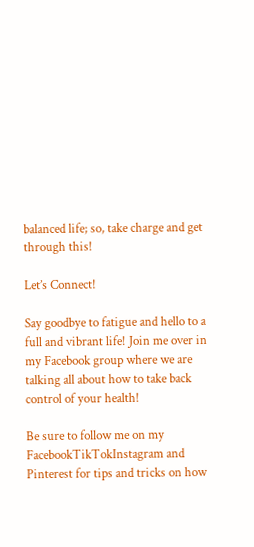balanced life; so, take charge and get through this!

Let’s Connect!

Say goodbye to fatigue and hello to a full and vibrant life! Join me over in my Facebook group where we are talking all about how to take back control of your health!

Be sure to follow me on my FacebookTikTokInstagram and Pinterest for tips and tricks on how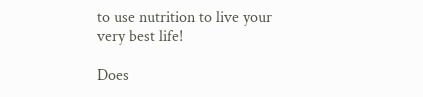to use nutrition to live your very best life!

Does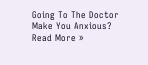Going To The Doctor Make You Anxious? Read More »